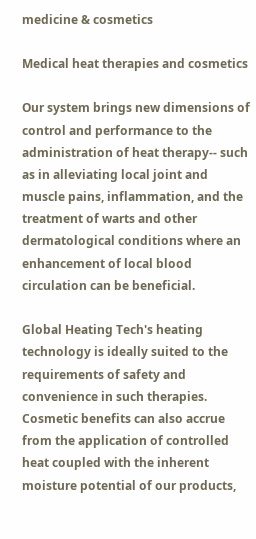medicine & cosmetics

Medical heat therapies and cosmetics

Our system brings new dimensions of control and performance to the administration of heat therapy-- such as in alleviating local joint and muscle pains, inflammation, and the treatment of warts and other dermatological conditions where an enhancement of local blood circulation can be beneficial.

Global Heating Tech's heating technology is ideally suited to the requirements of safety and convenience in such therapies. Cosmetic benefits can also accrue from the application of controlled heat coupled with the inherent moisture potential of our products,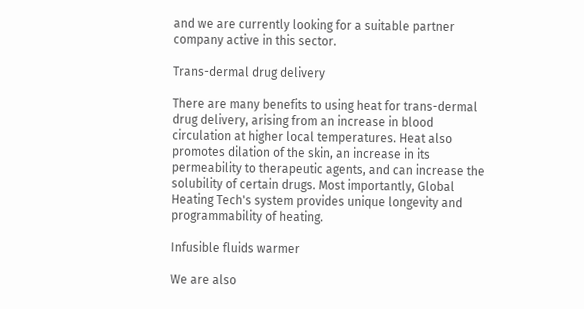and we are currently looking for a suitable partner company active in this sector.

Trans-dermal drug delivery

There are many benefits to using heat for trans-dermal drug delivery, arising from an increase in blood circulation at higher local temperatures. Heat also promotes dilation of the skin, an increase in its permeability to therapeutic agents, and can increase the solubility of certain drugs. Most importantly, Global Heating Tech's system provides unique longevity and programmability of heating.

Infusible fluids warmer

We are also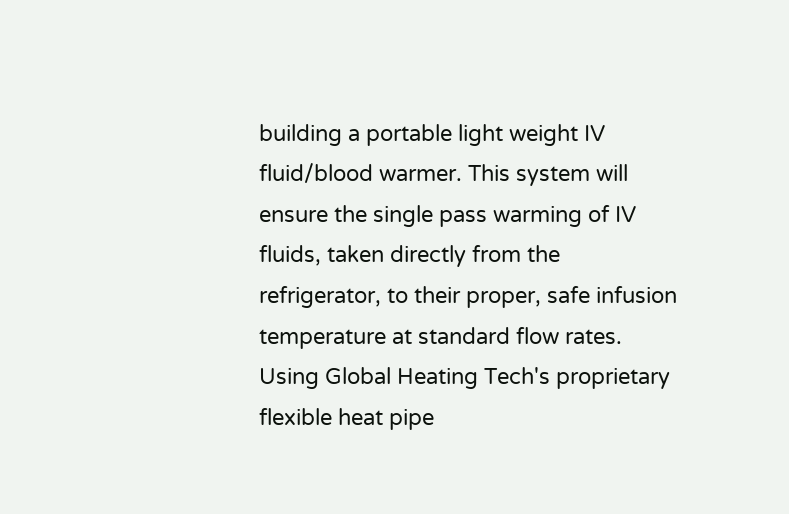building a portable light weight IV fluid/blood warmer. This system will ensure the single pass warming of IV fluids, taken directly from the refrigerator, to their proper, safe infusion temperature at standard flow rates. Using Global Heating Tech's proprietary flexible heat pipe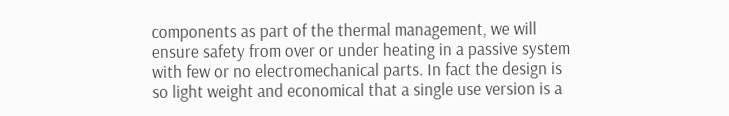components as part of the thermal management, we will ensure safety from over or under heating in a passive system with few or no electromechanical parts. In fact the design is so light weight and economical that a single use version is a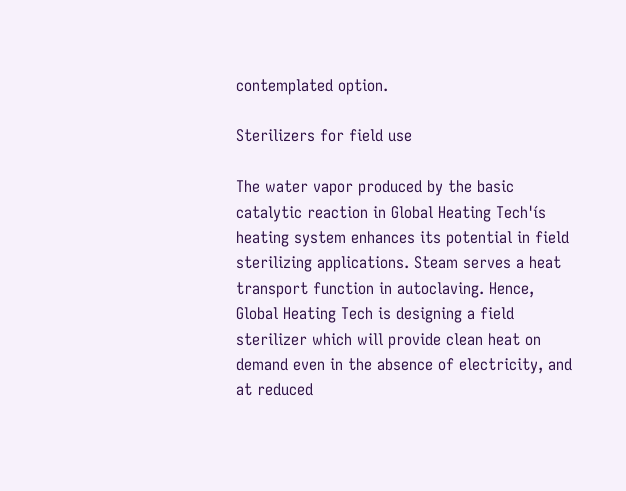contemplated option.

Sterilizers for field use

The water vapor produced by the basic catalytic reaction in Global Heating Tech'ís heating system enhances its potential in field sterilizing applications. Steam serves a heat transport function in autoclaving. Hence, Global Heating Tech is designing a field sterilizer which will provide clean heat on demand even in the absence of electricity, and at reduced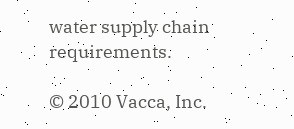water supply chain requirements.

© 2010 Vacca, Inc.